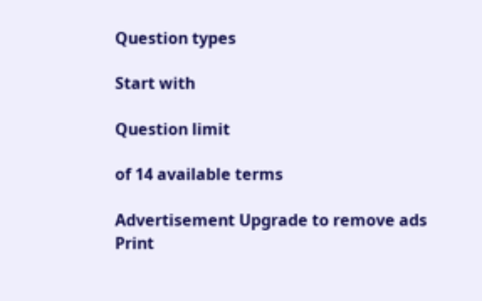Question types

Start with

Question limit

of 14 available terms

Advertisement Upgrade to remove ads
Print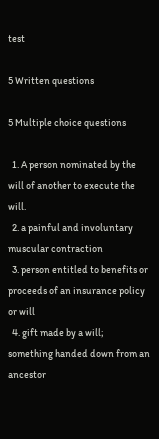test

5 Written questions

5 Multiple choice questions

  1. A person nominated by the will of another to execute the will.
  2. a painful and involuntary muscular contraction
  3. person entitled to benefits or proceeds of an insurance policy or will
  4. gift made by a will; something handed down from an ancestor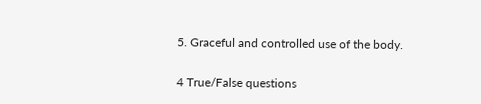5. Graceful and controlled use of the body.

4 True/False questions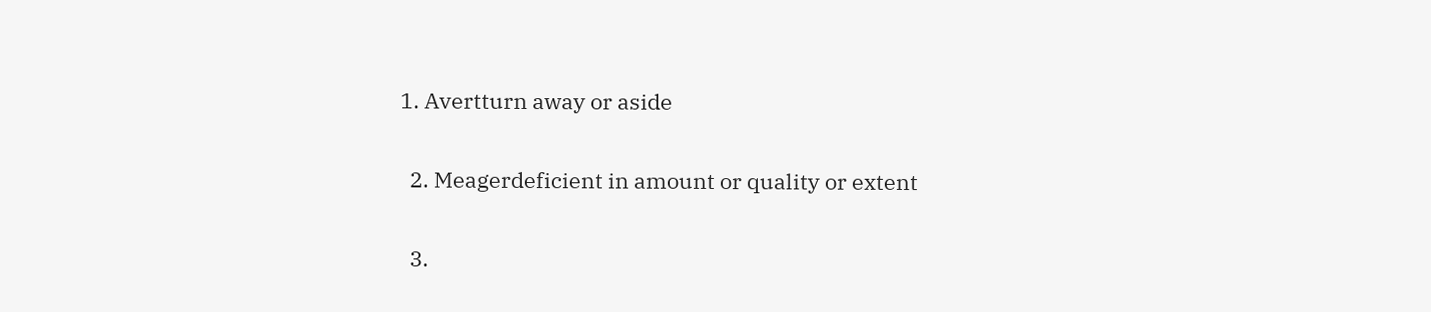1. Avertturn away or aside


  2. Meagerdeficient in amount or quality or extent


  3.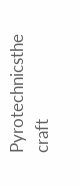Pyrotechnicsthe craft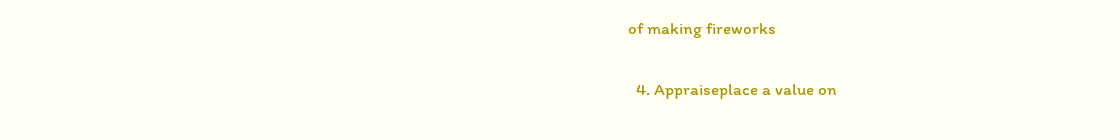of making fireworks


  4. Appraiseplace a value on